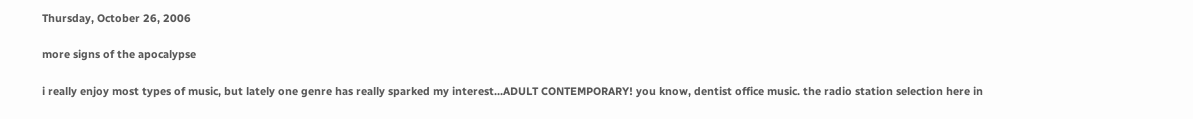Thursday, October 26, 2006

more signs of the apocalypse

i really enjoy most types of music, but lately one genre has really sparked my interest...ADULT CONTEMPORARY! you know, dentist office music. the radio station selection here in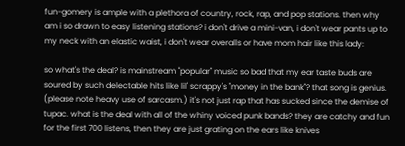fun-gomery is ample with a plethora of country, rock, rap, and pop stations. then why am i so drawn to easy listening stations? i don't drive a mini-van, i don't wear pants up to my neck with an elastic waist, i don't wear overalls or have mom hair like this lady:

so what's the deal? is mainstream "popular" music so bad that my ear taste buds are soured by such delectable hits like lil' scrappy's "money in the bank"? that song is genius. (please note heavy use of sarcasm.) it's not just rap that has sucked since the demise of tupac. what is the deal with all of the whiny voiced punk bands? they are catchy and fun for the first 700 listens, then they are just grating on the ears like knives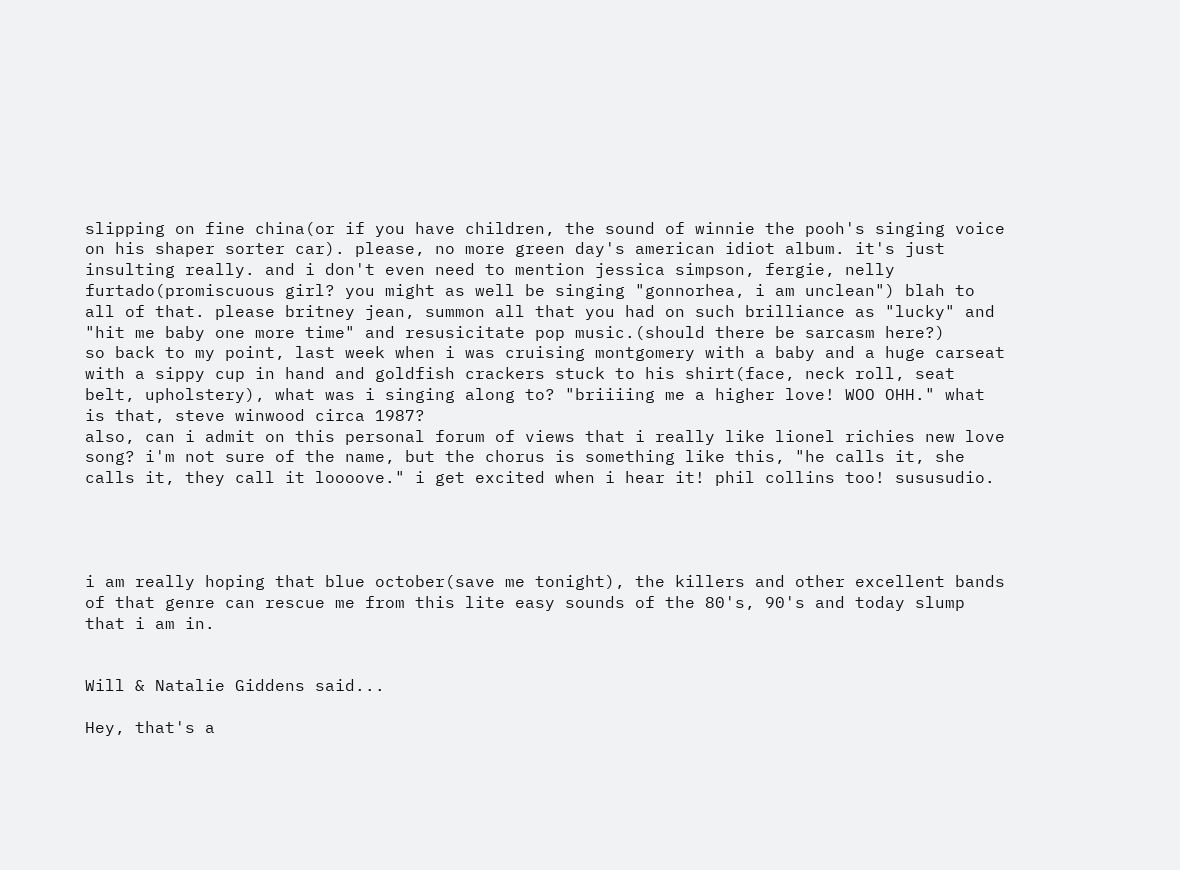slipping on fine china(or if you have children, the sound of winnie the pooh's singing voice on his shaper sorter car). please, no more green day's american idiot album. it's just insulting really. and i don't even need to mention jessica simpson, fergie, nelly furtado(promiscuous girl? you might as well be singing "gonnorhea, i am unclean") blah to all of that. please britney jean, summon all that you had on such brilliance as "lucky" and "hit me baby one more time" and resusicitate pop music.(should there be sarcasm here?)
so back to my point, last week when i was cruising montgomery with a baby and a huge carseat with a sippy cup in hand and goldfish crackers stuck to his shirt(face, neck roll, seat belt, upholstery), what was i singing along to? "briiiing me a higher love! WOO OHH." what is that, steve winwood circa 1987?
also, can i admit on this personal forum of views that i really like lionel richies new love song? i'm not sure of the name, but the chorus is something like this, "he calls it, she calls it, they call it loooove." i get excited when i hear it! phil collins too! sususudio.




i am really hoping that blue october(save me tonight), the killers and other excellent bands of that genre can rescue me from this lite easy sounds of the 80's, 90's and today slump that i am in.


Will & Natalie Giddens said...

Hey, that's a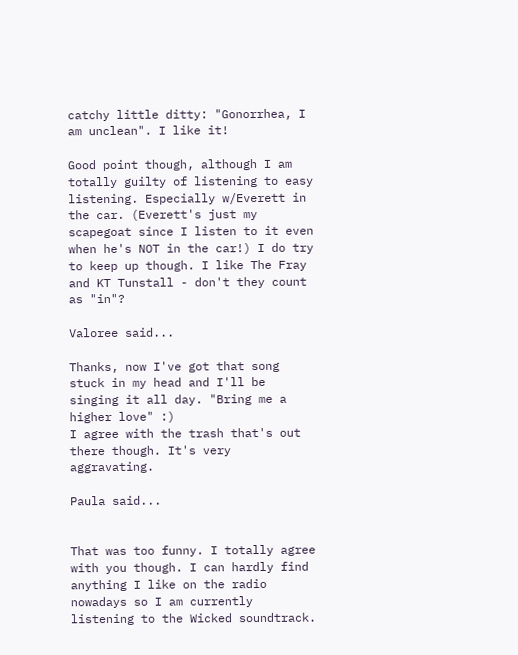catchy little ditty: "Gonorrhea, I am unclean". I like it!

Good point though, although I am totally guilty of listening to easy listening. Especially w/Everett in the car. (Everett's just my scapegoat since I listen to it even when he's NOT in the car!) I do try to keep up though. I like The Fray and KT Tunstall - don't they count as "in"?

Valoree said...

Thanks, now I've got that song stuck in my head and I'll be singing it all day. "Bring me a higher love" :)
I agree with the trash that's out there though. It's very aggravating.

Paula said...


That was too funny. I totally agree with you though. I can hardly find anything I like on the radio nowadays so I am currently listening to the Wicked soundtrack.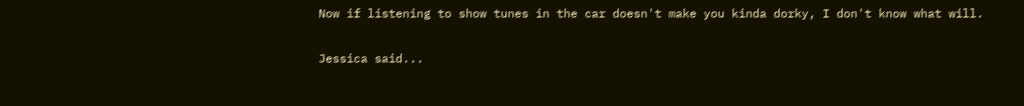Now if listening to show tunes in the car doesn't make you kinda dorky, I don't know what will.

Jessica said...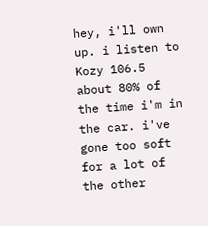hey, i'll own up. i listen to Kozy 106.5 about 80% of the time i'm in the car. i've gone too soft for a lot of the other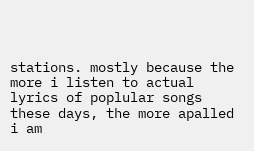stations. mostly because the more i listen to actual lyrics of poplular songs these days, the more apalled i am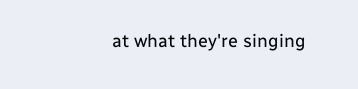at what they're singing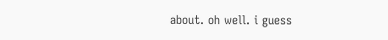about. oh well. i guess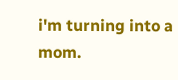i'm turning into a mom.